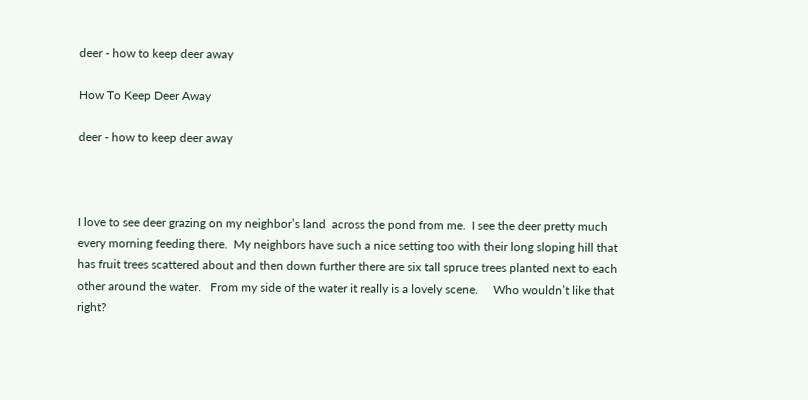deer - how to keep deer away

How To Keep Deer Away

deer - how to keep deer away



I love to see deer grazing on my neighbor’s land  across the pond from me.  I see the deer pretty much every morning feeding there.  My neighbors have such a nice setting too with their long sloping hill that has fruit trees scattered about and then down further there are six tall spruce trees planted next to each other around the water.   From my side of the water it really is a lovely scene.     Who wouldn’t like that right?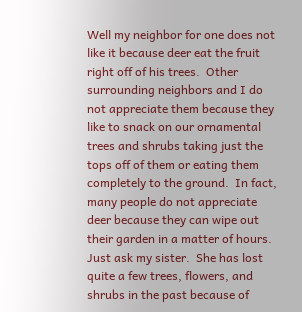Well my neighbor for one does not like it because deer eat the fruit right off of his trees.  Other surrounding neighbors and I do not appreciate them because they like to snack on our ornamental trees and shrubs taking just the tops off of them or eating them completely to the ground.  In fact, many people do not appreciate deer because they can wipe out their garden in a matter of hours.  Just ask my sister.  She has lost quite a few trees, flowers, and shrubs in the past because of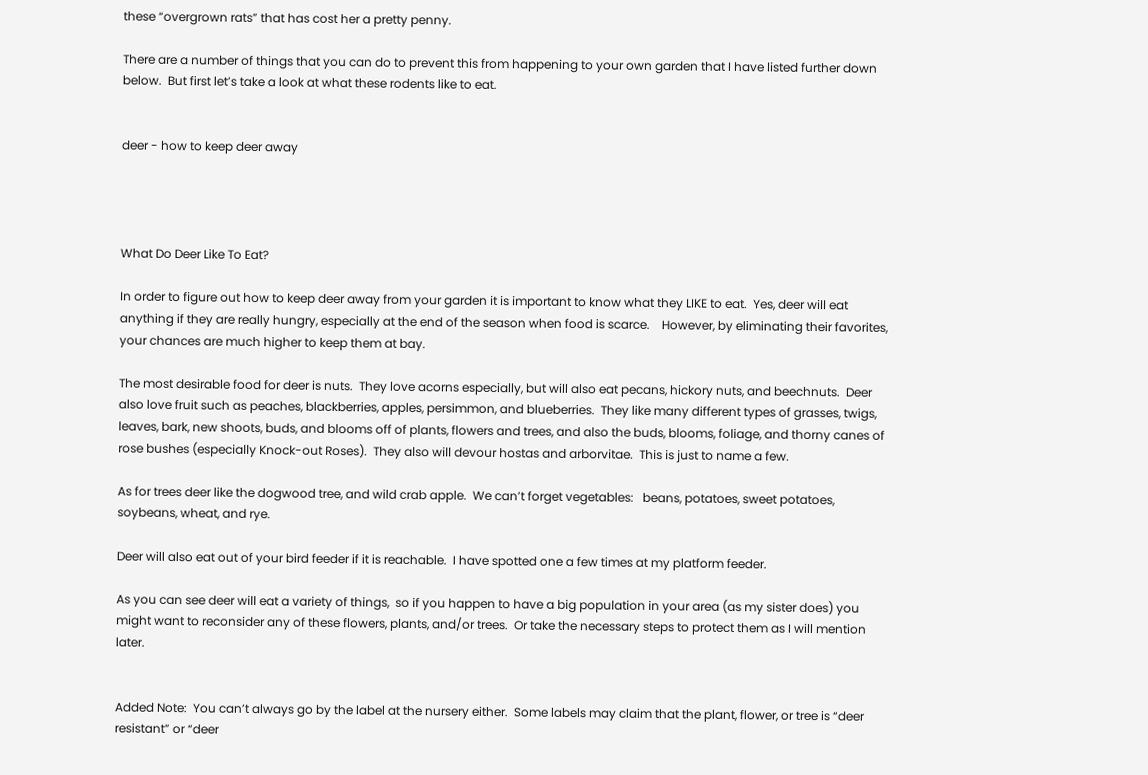these “overgrown rats” that has cost her a pretty penny.

There are a number of things that you can do to prevent this from happening to your own garden that I have listed further down below.  But first let’s take a look at what these rodents like to eat.


deer - how to keep deer away




What Do Deer Like To Eat?

In order to figure out how to keep deer away from your garden it is important to know what they LIKE to eat.  Yes, deer will eat anything if they are really hungry, especially at the end of the season when food is scarce.    However, by eliminating their favorites, your chances are much higher to keep them at bay.

The most desirable food for deer is nuts.  They love acorns especially, but will also eat pecans, hickory nuts, and beechnuts.  Deer also love fruit such as peaches, blackberries, apples, persimmon, and blueberries.  They like many different types of grasses, twigs, leaves, bark, new shoots, buds, and blooms off of plants, flowers and trees, and also the buds, blooms, foliage, and thorny canes of rose bushes (especially Knock-out Roses).  They also will devour hostas and arborvitae.  This is just to name a few.

As for trees deer like the dogwood tree, and wild crab apple.  We can’t forget vegetables:   beans, potatoes, sweet potatoes, soybeans, wheat, and rye.

Deer will also eat out of your bird feeder if it is reachable.  I have spotted one a few times at my platform feeder.

As you can see deer will eat a variety of things,  so if you happen to have a big population in your area (as my sister does) you might want to reconsider any of these flowers, plants, and/or trees.  Or take the necessary steps to protect them as I will mention later.


Added Note:  You can’t always go by the label at the nursery either.  Some labels may claim that the plant, flower, or tree is “deer resistant” or “deer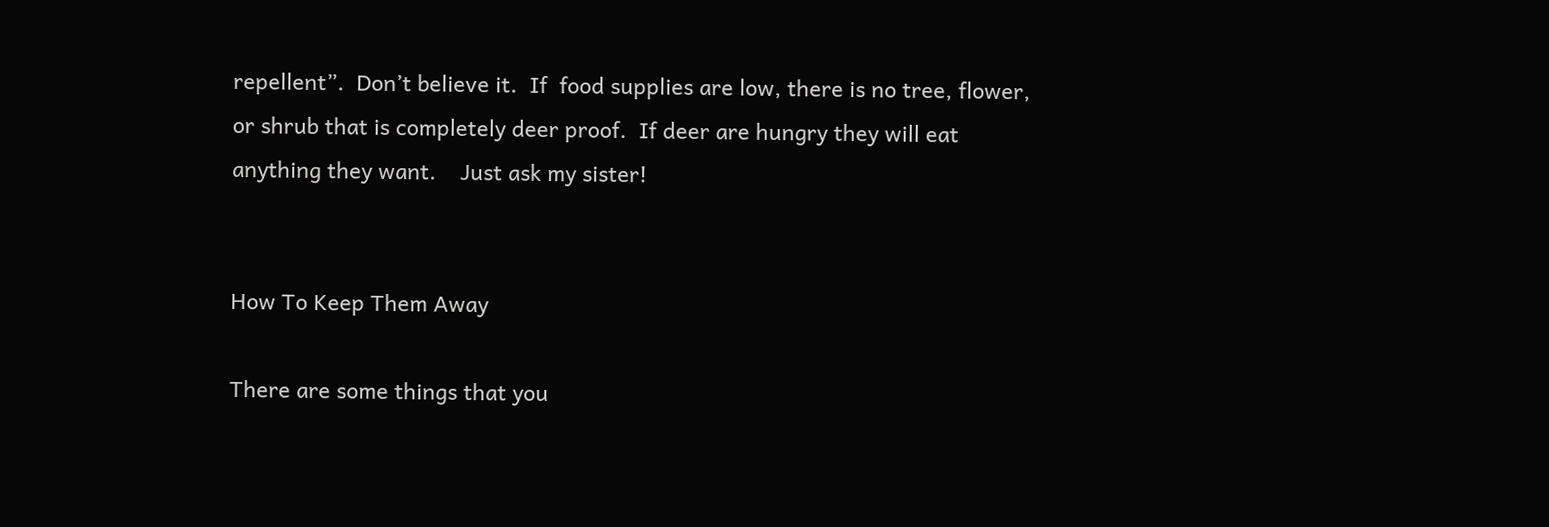repellent”.  Don’t believe it.  If  food supplies are low, there is no tree, flower, or shrub that is completely deer proof.  If deer are hungry they will eat anything they want.    Just ask my sister!


How To Keep Them Away

There are some things that you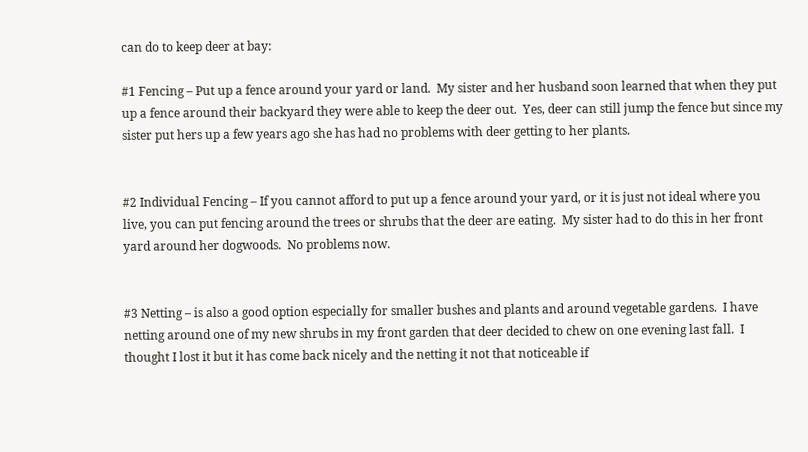can do to keep deer at bay:

#1 Fencing – Put up a fence around your yard or land.  My sister and her husband soon learned that when they put up a fence around their backyard they were able to keep the deer out.  Yes, deer can still jump the fence but since my sister put hers up a few years ago she has had no problems with deer getting to her plants.


#2 Individual Fencing – If you cannot afford to put up a fence around your yard, or it is just not ideal where you live, you can put fencing around the trees or shrubs that the deer are eating.  My sister had to do this in her front yard around her dogwoods.  No problems now.


#3 Netting – is also a good option especially for smaller bushes and plants and around vegetable gardens.  I have netting around one of my new shrubs in my front garden that deer decided to chew on one evening last fall.  I thought I lost it but it has come back nicely and the netting it not that noticeable if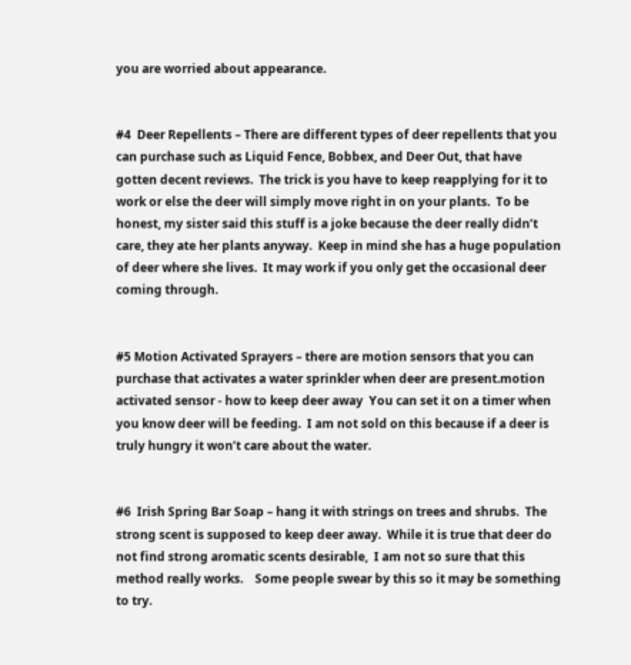you are worried about appearance.


#4  Deer Repellents – There are different types of deer repellents that you can purchase such as Liquid Fence, Bobbex, and Deer Out, that have gotten decent reviews.  The trick is you have to keep reapplying for it to work or else the deer will simply move right in on your plants.  To be honest, my sister said this stuff is a joke because the deer really didn’t care, they ate her plants anyway.  Keep in mind she has a huge population of deer where she lives.  It may work if you only get the occasional deer coming through.


#5 Motion Activated Sprayers – there are motion sensors that you can purchase that activates a water sprinkler when deer are present.motion activated sensor - how to keep deer away  You can set it on a timer when you know deer will be feeding.  I am not sold on this because if a deer is truly hungry it won’t care about the water.


#6  Irish Spring Bar Soap – hang it with strings on trees and shrubs.  The strong scent is supposed to keep deer away.  While it is true that deer do not find strong aromatic scents desirable,  I am not so sure that this method really works.    Some people swear by this so it may be something to try.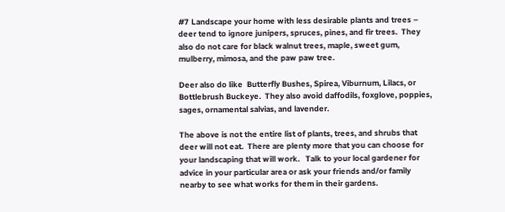#7 Landscape your home with less desirable plants and trees – deer tend to ignore junipers, spruces, pines, and fir trees.  They also do not care for black walnut trees, maple, sweet gum, mulberry, mimosa, and the paw paw tree.

Deer also do like  Butterfly Bushes, Spirea, Viburnum, Lilacs, or Bottlebrush Buckeye.  They also avoid daffodils, foxglove, poppies, sages, ornamental salvias, and lavender.

The above is not the entire list of plants, trees, and shrubs that deer will not eat.  There are plenty more that you can choose for  your landscaping that will work.   Talk to your local gardener for advice in your particular area or ask your friends and/or family nearby to see what works for them in their gardens.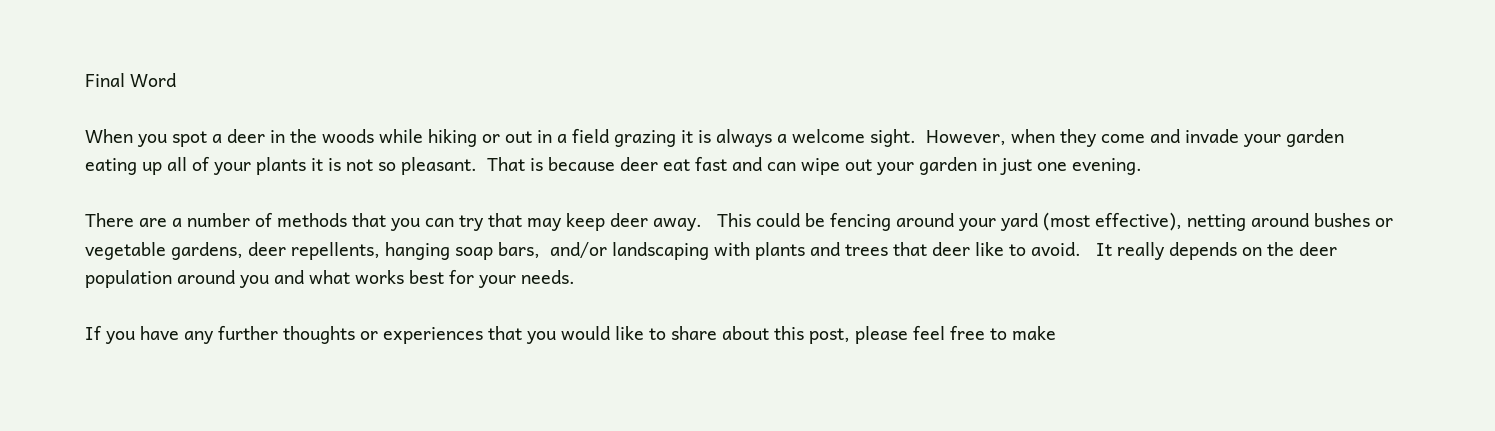Final Word

When you spot a deer in the woods while hiking or out in a field grazing it is always a welcome sight.  However, when they come and invade your garden eating up all of your plants it is not so pleasant.  That is because deer eat fast and can wipe out your garden in just one evening.

There are a number of methods that you can try that may keep deer away.   This could be fencing around your yard (most effective), netting around bushes or vegetable gardens, deer repellents, hanging soap bars,  and/or landscaping with plants and trees that deer like to avoid.   It really depends on the deer population around you and what works best for your needs.

If you have any further thoughts or experiences that you would like to share about this post, please feel free to make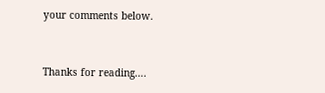your comments below.


Thanks for reading….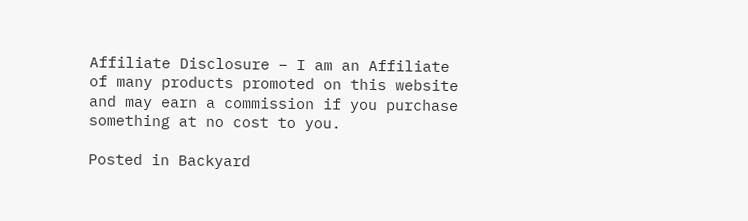Affiliate Disclosure – I am an Affiliate of many products promoted on this website and may earn a commission if you purchase something at no cost to you.

Posted in Backyard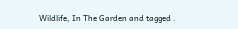Wildlife, In The Garden and tagged .